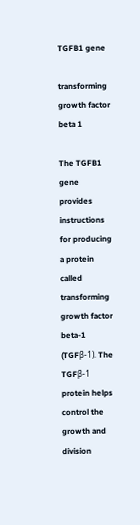TGFB1 gene

transforming growth factor beta 1

The TGFB1 gene provides instructions for producing a protein called transforming growth factor beta-1 (TGFβ-1). The TGFβ-1 protein helps control the growth and division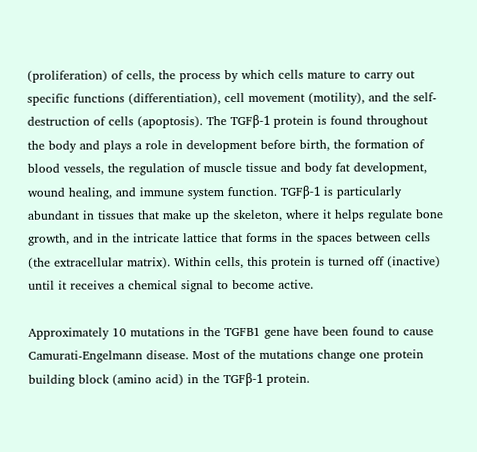(proliferation) of cells, the process by which cells mature to carry out specific functions (differentiation), cell movement (motility), and the self-destruction of cells (apoptosis). The TGFβ-1 protein is found throughout the body and plays a role in development before birth, the formation of blood vessels, the regulation of muscle tissue and body fat development, wound healing, and immune system function. TGFβ-1 is particularly abundant in tissues that make up the skeleton, where it helps regulate bone growth, and in the intricate lattice that forms in the spaces between cells (the extracellular matrix). Within cells, this protein is turned off (inactive) until it receives a chemical signal to become active.

Approximately 10 mutations in the TGFB1 gene have been found to cause Camurati-Engelmann disease. Most of the mutations change one protein building block (amino acid) in the TGFβ-1 protein.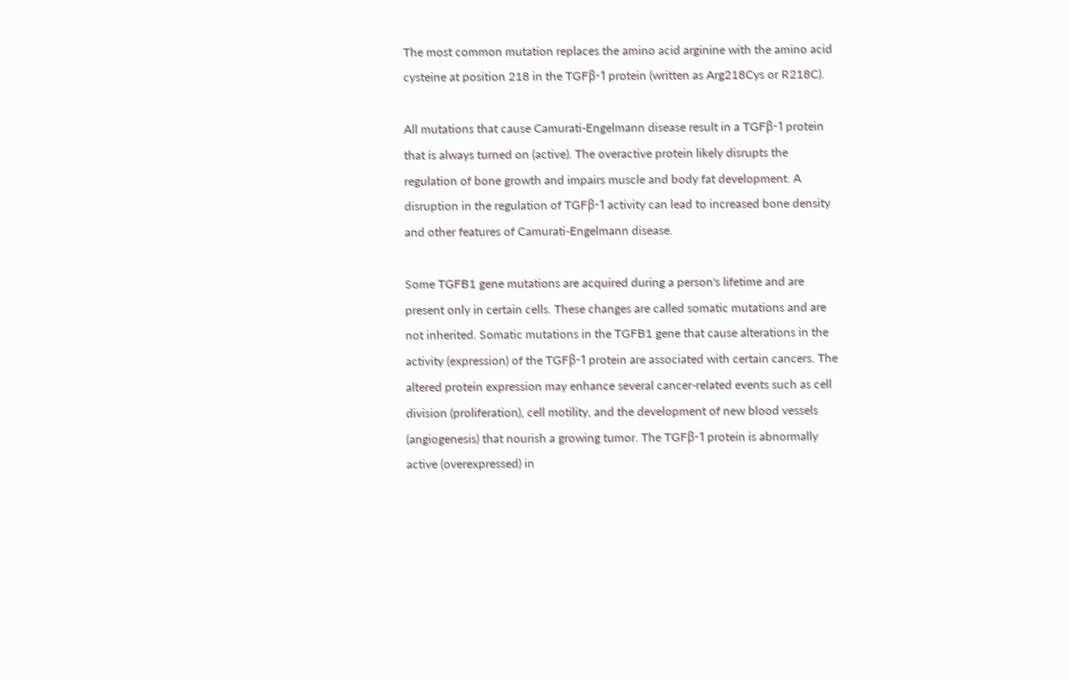The most common mutation replaces the amino acid arginine with the amino acid cysteine at position 218 in the TGFβ-1 protein (written as Arg218Cys or R218C).

All mutations that cause Camurati-Engelmann disease result in a TGFβ-1 protein that is always turned on (active). The overactive protein likely disrupts the regulation of bone growth and impairs muscle and body fat development. A disruption in the regulation of TGFβ-1 activity can lead to increased bone density and other features of Camurati-Engelmann disease.

Some TGFB1 gene mutations are acquired during a person's lifetime and are present only in certain cells. These changes are called somatic mutations and are not inherited. Somatic mutations in the TGFB1 gene that cause alterations in the activity (expression) of the TGFβ-1 protein are associated with certain cancers. The altered protein expression may enhance several cancer-related events such as cell division (proliferation), cell motility, and the development of new blood vessels (angiogenesis) that nourish a growing tumor. The TGFβ-1 protein is abnormally active (overexpressed) in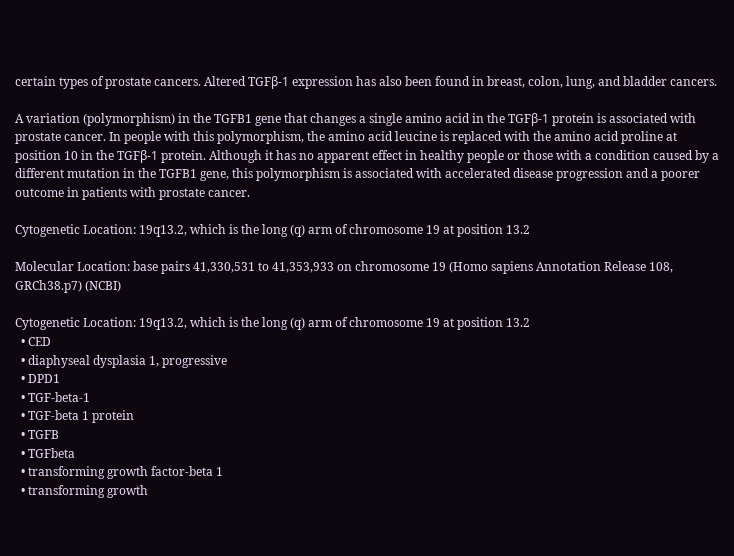certain types of prostate cancers. Altered TGFβ-1 expression has also been found in breast, colon, lung, and bladder cancers.

A variation (polymorphism) in the TGFB1 gene that changes a single amino acid in the TGFβ-1 protein is associated with prostate cancer. In people with this polymorphism, the amino acid leucine is replaced with the amino acid proline at position 10 in the TGFβ-1 protein. Although it has no apparent effect in healthy people or those with a condition caused by a different mutation in the TGFB1 gene, this polymorphism is associated with accelerated disease progression and a poorer outcome in patients with prostate cancer.

Cytogenetic Location: 19q13.2, which is the long (q) arm of chromosome 19 at position 13.2

Molecular Location: base pairs 41,330,531 to 41,353,933 on chromosome 19 (Homo sapiens Annotation Release 108, GRCh38.p7) (NCBI)

Cytogenetic Location: 19q13.2, which is the long (q) arm of chromosome 19 at position 13.2
  • CED
  • diaphyseal dysplasia 1, progressive
  • DPD1
  • TGF-beta-1
  • TGF-beta 1 protein
  • TGFB
  • TGFbeta
  • transforming growth factor-beta 1
  • transforming growth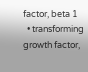factor, beta 1
  • transforming growth factor,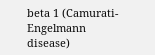beta 1 (Camurati-Engelmann disease)